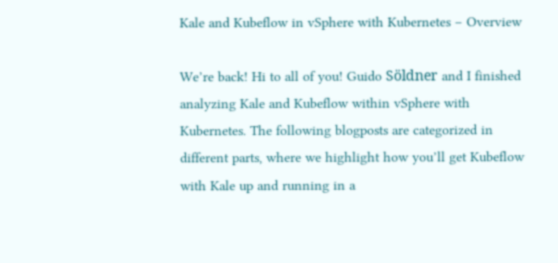Kale and Kubeflow in vSphere with Kubernetes – Overview

We’re back! Hi to all of you! Guido Söldner and I finished analyzing Kale and Kubeflow within vSphere with Kubernetes. The following blogposts are categorized in different parts, where we highlight how you’ll get Kubeflow with Kale up and running in a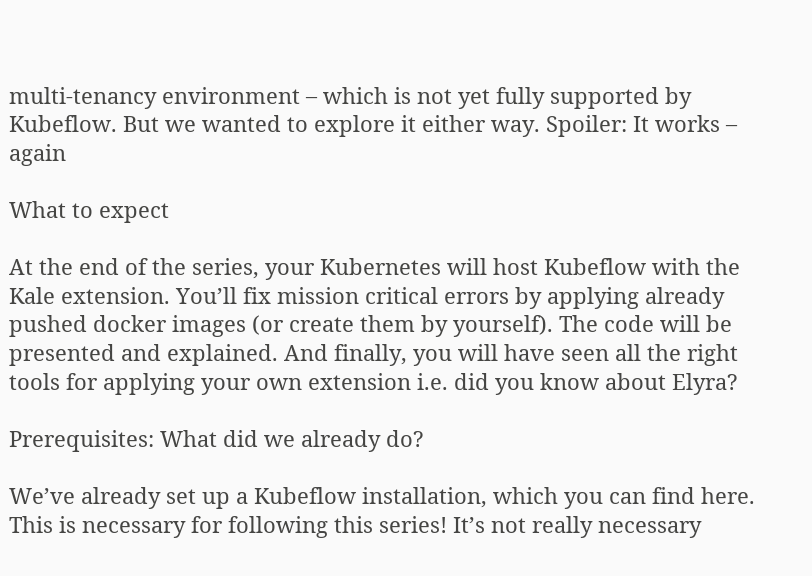multi-tenancy environment – which is not yet fully supported by Kubeflow. But we wanted to explore it either way. Spoiler: It works – again

What to expect

At the end of the series, your Kubernetes will host Kubeflow with the Kale extension. You’ll fix mission critical errors by applying already pushed docker images (or create them by yourself). The code will be presented and explained. And finally, you will have seen all the right tools for applying your own extension i.e. did you know about Elyra?

Prerequisites: What did we already do?

We’ve already set up a Kubeflow installation, which you can find here. This is necessary for following this series! It’s not really necessary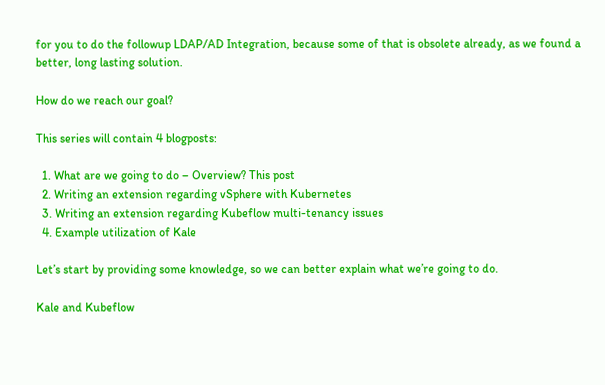for you to do the followup LDAP/AD Integration, because some of that is obsolete already, as we found a better, long lasting solution.

How do we reach our goal?

This series will contain 4 blogposts:

  1. What are we going to do – Overview? This post
  2. Writing an extension regarding vSphere with Kubernetes
  3. Writing an extension regarding Kubeflow multi-tenancy issues
  4. Example utilization of Kale

Let’s start by providing some knowledge, so we can better explain what we’re going to do.

Kale and Kubeflow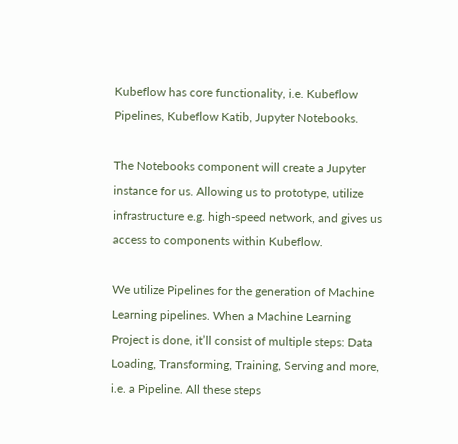Kubeflow has core functionality, i.e. Kubeflow Pipelines, Kubeflow Katib, Jupyter Notebooks.

The Notebooks component will create a Jupyter instance for us. Allowing us to prototype, utilize infrastructure e.g. high-speed network, and gives us access to components within Kubeflow.

We utilize Pipelines for the generation of Machine Learning pipelines. When a Machine Learning Project is done, it’ll consist of multiple steps: Data Loading, Transforming, Training, Serving and more, i.e. a Pipeline. All these steps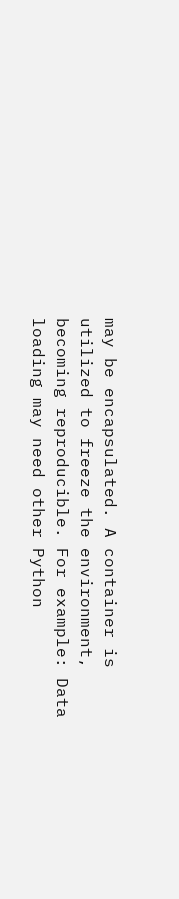may be encapsulated. A container is utilized to freeze the environment, becoming reproducible. For example: Data loading may need other Python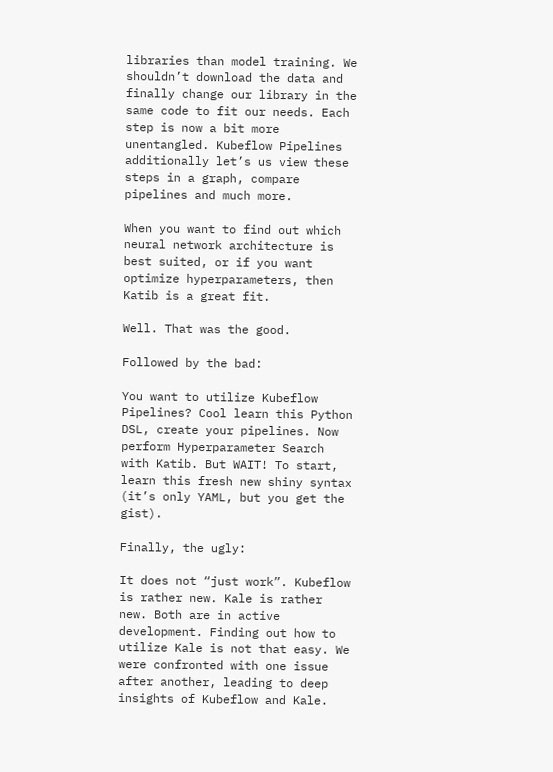libraries than model training. We shouldn’t download the data and finally change our library in the same code to fit our needs. Each step is now a bit more unentangled. Kubeflow Pipelines additionally let’s us view these steps in a graph, compare pipelines and much more.

When you want to find out which neural network architecture is best suited, or if you want optimize hyperparameters, then Katib is a great fit.

Well. That was the good.

Followed by the bad:

You want to utilize Kubeflow Pipelines? Cool learn this Python DSL, create your pipelines. Now perform Hyperparameter Search with Katib. But WAIT! To start, learn this fresh new shiny syntax (it’s only YAML, but you get the gist).

Finally, the ugly:

It does not “just work”. Kubeflow is rather new. Kale is rather new. Both are in active development. Finding out how to utilize Kale is not that easy. We were confronted with one issue after another, leading to deep insights of Kubeflow and Kale.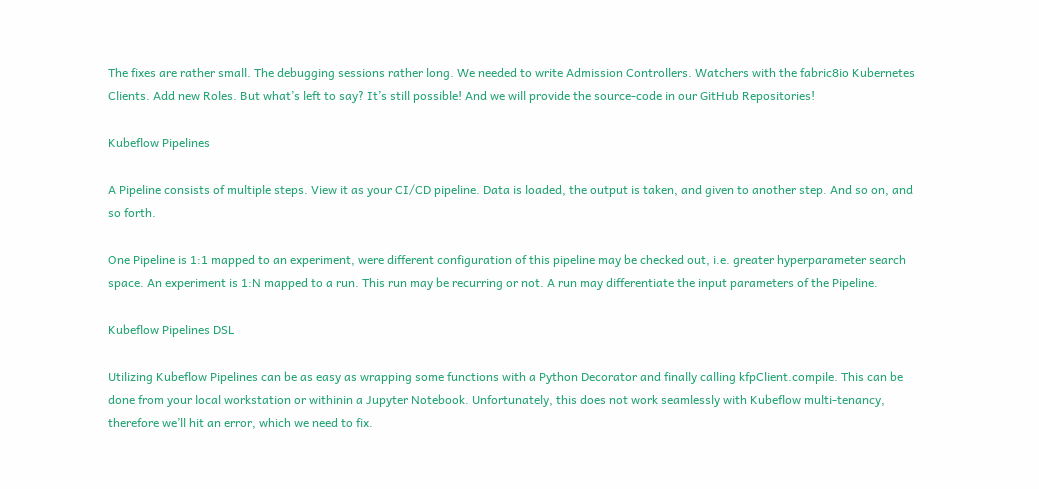The fixes are rather small. The debugging sessions rather long. We needed to write Admission Controllers. Watchers with the fabric8io Kubernetes Clients. Add new Roles. But what’s left to say? It’s still possible! And we will provide the source-code in our GitHub Repositories!

Kubeflow Pipelines

A Pipeline consists of multiple steps. View it as your CI/CD pipeline. Data is loaded, the output is taken, and given to another step. And so on, and so forth.

One Pipeline is 1:1 mapped to an experiment, were different configuration of this pipeline may be checked out, i.e. greater hyperparameter search space. An experiment is 1:N mapped to a run. This run may be recurring or not. A run may differentiate the input parameters of the Pipeline.

Kubeflow Pipelines DSL

Utilizing Kubeflow Pipelines can be as easy as wrapping some functions with a Python Decorator and finally calling kfpClient.compile. This can be done from your local workstation or withinin a Jupyter Notebook. Unfortunately, this does not work seamlessly with Kubeflow multi-tenancy, therefore we’ll hit an error, which we need to fix.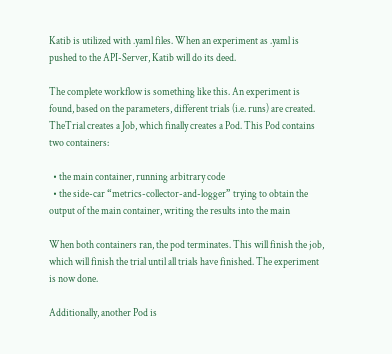Katib is utilized with .yaml files. When an experiment as .yaml is pushed to the API-Server, Katib will do its deed.

The complete workflow is something like this. An experiment is found, based on the parameters, different trials (i.e. runs) are created. TheTrial creates a Job, which finally creates a Pod. This Pod contains two containers:

  • the main container, running arbitrary code
  • the side-car “metrics-collector-and-logger” trying to obtain the output of the main container, writing the results into the main

When both containers ran, the pod terminates. This will finish the job, which will finish the trial until all trials have finished. The experiment is now done.

Additionally, another Pod is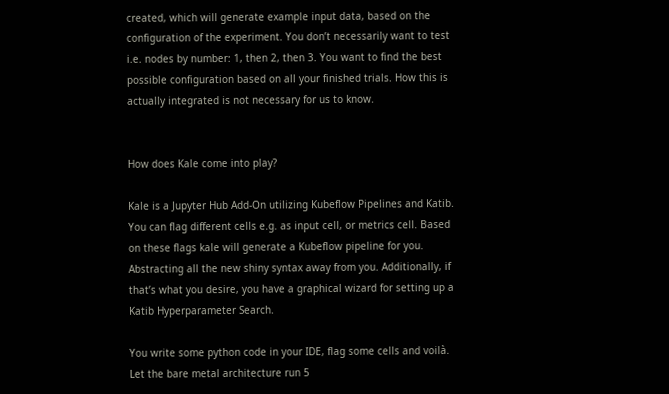created, which will generate example input data, based on the configuration of the experiment. You don’t necessarily want to test i.e. nodes by number: 1, then 2, then 3. You want to find the best possible configuration based on all your finished trials. How this is actually integrated is not necessary for us to know.


How does Kale come into play?

Kale is a Jupyter Hub Add-On utilizing Kubeflow Pipelines and Katib. You can flag different cells e.g. as input cell, or metrics cell. Based on these flags kale will generate a Kubeflow pipeline for you. Abstracting all the new shiny syntax away from you. Additionally, if that’s what you desire, you have a graphical wizard for setting up a Katib Hyperparameter Search.

You write some python code in your IDE, flag some cells and voilà. Let the bare metal architecture run 5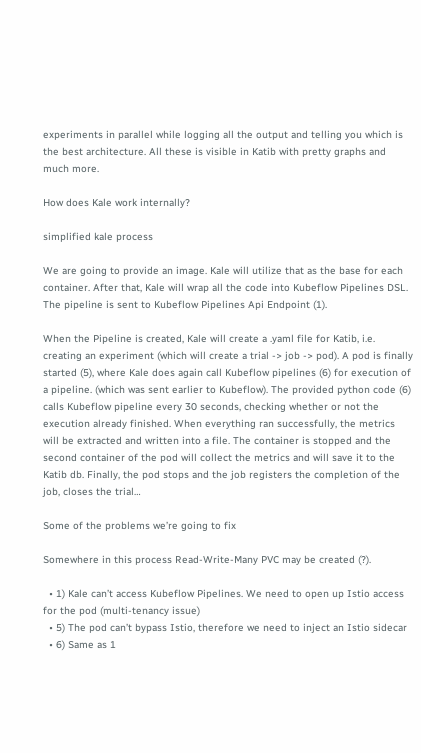experiments in parallel while logging all the output and telling you which is the best architecture. All these is visible in Katib with pretty graphs and much more.

How does Kale work internally?

simplified kale process

We are going to provide an image. Kale will utilize that as the base for each container. After that, Kale will wrap all the code into Kubeflow Pipelines DSL. The pipeline is sent to Kubeflow Pipelines Api Endpoint (1).

When the Pipeline is created, Kale will create a .yaml file for Katib, i.e. creating an experiment (which will create a trial -> job -> pod). A pod is finally started (5), where Kale does again call Kubeflow pipelines (6) for execution of a pipeline. (which was sent earlier to Kubeflow). The provided python code (6) calls Kubeflow pipeline every 30 seconds, checking whether or not the execution already finished. When everything ran successfully, the metrics will be extracted and written into a file. The container is stopped and the second container of the pod will collect the metrics and will save it to the Katib db. Finally, the pod stops and the job registers the completion of the job, closes the trial…

Some of the problems we’re going to fix

Somewhere in this process Read-Write-Many PVC may be created (?).

  • 1) Kale can’t access Kubeflow Pipelines. We need to open up Istio access for the pod (multi-tenancy issue)
  • 5) The pod can’t bypass Istio, therefore we need to inject an Istio sidecar
  • 6) Same as 1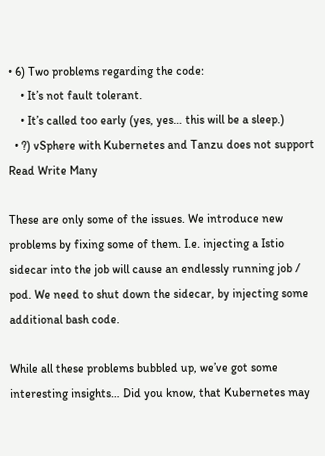• 6) Two problems regarding the code:
    • It’s not fault tolerant.
    • It’s called too early (yes, yes… this will be a sleep.)
  • ?) vSphere with Kubernetes and Tanzu does not support Read Write Many

These are only some of the issues. We introduce new problems by fixing some of them. I.e. injecting a Istio sidecar into the job will cause an endlessly running job / pod. We need to shut down the sidecar, by injecting some additional bash code.

While all these problems bubbled up, we’ve got some interesting insights… Did you know, that Kubernetes may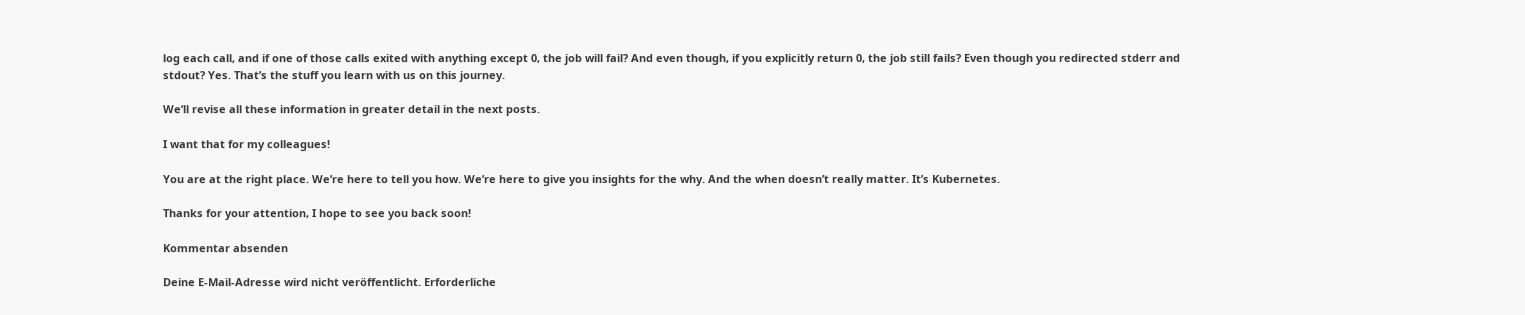log each call, and if one of those calls exited with anything except 0, the job will fail? And even though, if you explicitly return 0, the job still fails? Even though you redirected stderr and stdout? Yes. That’s the stuff you learn with us on this journey.

We’ll revise all these information in greater detail in the next posts.

I want that for my colleagues!

You are at the right place. We’re here to tell you how. We’re here to give you insights for the why. And the when doesn’t really matter. It’s Kubernetes.

Thanks for your attention, I hope to see you back soon!

Kommentar absenden

Deine E-Mail-Adresse wird nicht veröffentlicht. Erforderliche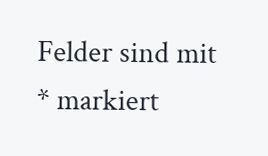Felder sind mit * markiert